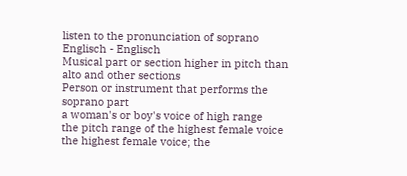listen to the pronunciation of soprano
Englisch - Englisch
Musical part or section higher in pitch than alto and other sections
Person or instrument that performs the soprano part
a woman's or boy's voice of high range
the pitch range of the highest female voice the highest female voice; the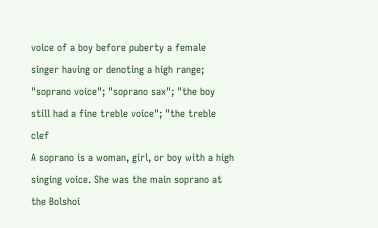voice of a boy before puberty a female singer having or denoting a high range; "soprano voice"; "soprano sax"; "the boy still had a fine treble voice"; "the treble clef
A soprano is a woman, girl, or boy with a high singing voice. She was the main soprano at the Bolshoi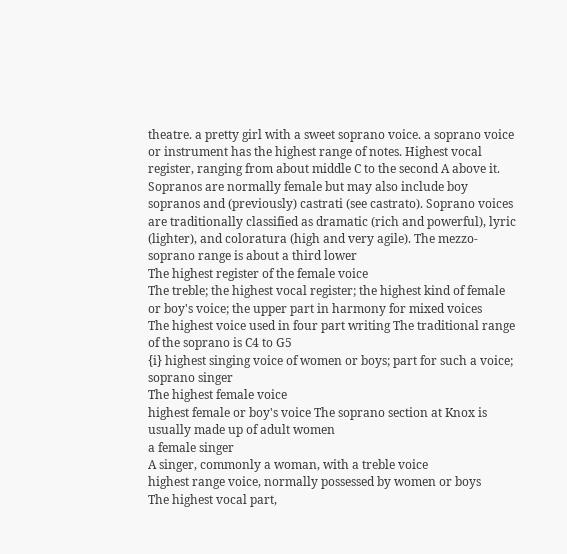theatre. a pretty girl with a sweet soprano voice. a soprano voice or instrument has the highest range of notes. Highest vocal register, ranging from about middle C to the second A above it. Sopranos are normally female but may also include boy sopranos and (previously) castrati (see castrato). Soprano voices are traditionally classified as dramatic (rich and powerful), lyric (lighter), and coloratura (high and very agile). The mezzo-soprano range is about a third lower
The highest register of the female voice
The treble; the highest vocal register; the highest kind of female or boy's voice; the upper part in harmony for mixed voices
The highest voice used in four part writing The traditional range of the soprano is C4 to G5
{i} highest singing voice of women or boys; part for such a voice; soprano singer
The highest female voice
highest female or boy's voice The soprano section at Knox is usually made up of adult women
a female singer
A singer, commonly a woman, with a treble voice
highest range voice, normally possessed by women or boys
The highest vocal part,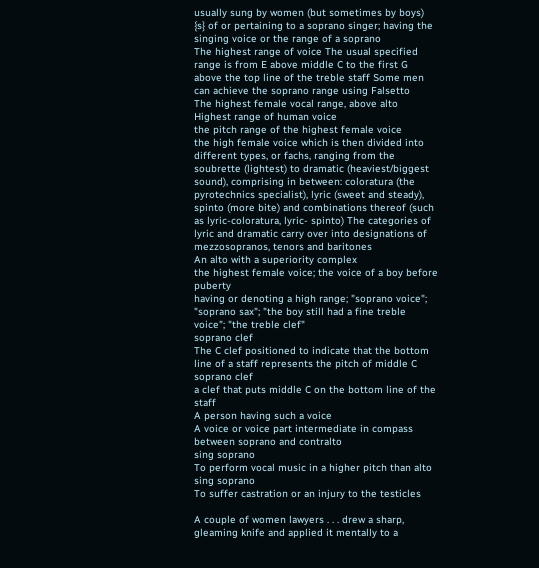usually sung by women (but sometimes by boys)
{s} of or pertaining to a soprano singer; having the singing voice or the range of a soprano
The highest range of voice The usual specified range is from E above middle C to the first G above the top line of the treble staff Some men can achieve the soprano range using Falsetto
The highest female vocal range, above alto
Highest range of human voice
the pitch range of the highest female voice
the high female voice which is then divided into different types, or fachs, ranging from the soubrette (lightest) to dramatic (heaviest/biggest sound), comprising in between: coloratura (the pyrotechnics specialist), lyric (sweet and steady), spinto (more bite) and combinations thereof (such as lyric-coloratura, lyric- spinto) The categories of lyric and dramatic carry over into designations of mezzosopranos, tenors and baritones
An alto with a superiority complex
the highest female voice; the voice of a boy before puberty
having or denoting a high range; "soprano voice"; "soprano sax"; "the boy still had a fine treble voice"; "the treble clef"
soprano clef
The C clef positioned to indicate that the bottom line of a staff represents the pitch of middle C
soprano clef
a clef that puts middle C on the bottom line of the staff
A person having such a voice
A voice or voice part intermediate in compass between soprano and contralto
sing soprano
To perform vocal music in a higher pitch than alto
sing soprano
To suffer castration or an injury to the testicles

A couple of women lawyers . . . drew a sharp, gleaming knife and applied it mentally to a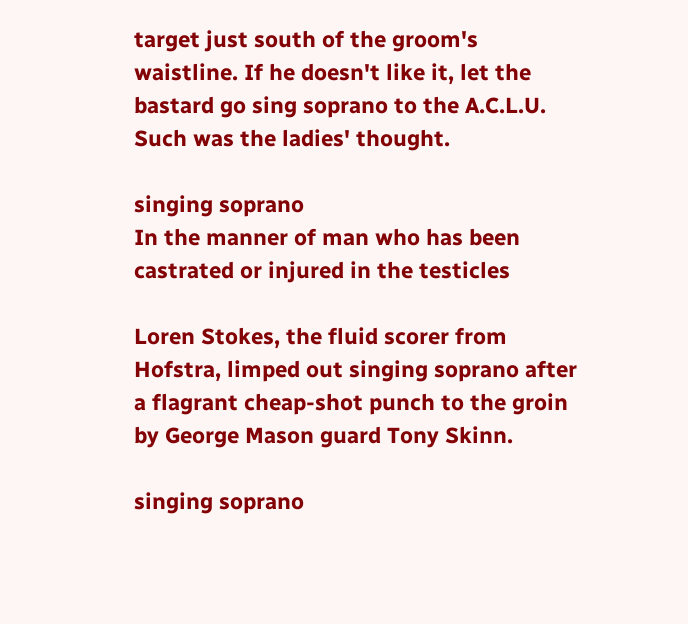target just south of the groom's waistline. If he doesn't like it, let the bastard go sing soprano to the A.C.L.U. Such was the ladies' thought.

singing soprano
In the manner of man who has been castrated or injured in the testicles

Loren Stokes, the fluid scorer from Hofstra, limped out singing soprano after a flagrant cheap-shot punch to the groin by George Mason guard Tony Skinn.

singing soprano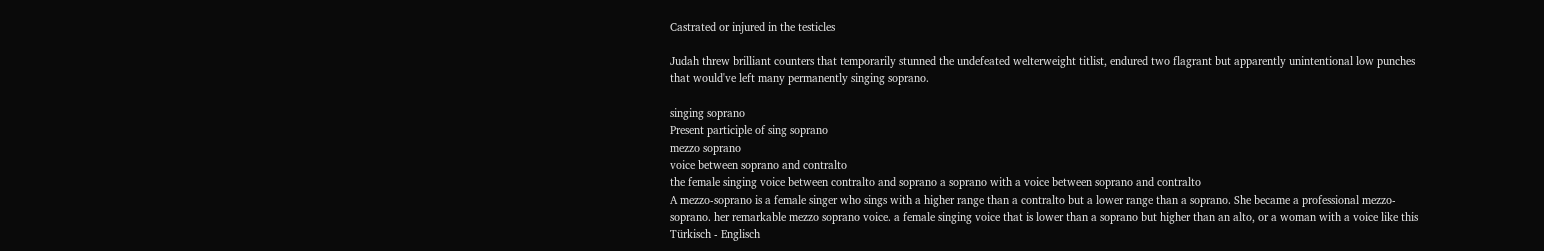Castrated or injured in the testicles

Judah threw brilliant counters that temporarily stunned the undefeated welterweight titlist, endured two flagrant but apparently unintentional low punches that would've left many permanently singing soprano.

singing soprano
Present participle of sing soprano
mezzo soprano
voice between soprano and contralto
the female singing voice between contralto and soprano a soprano with a voice between soprano and contralto
A mezzo-soprano is a female singer who sings with a higher range than a contralto but a lower range than a soprano. She became a professional mezzo-soprano. her remarkable mezzo soprano voice. a female singing voice that is lower than a soprano but higher than an alto, or a woman with a voice like this
Türkisch - Englisch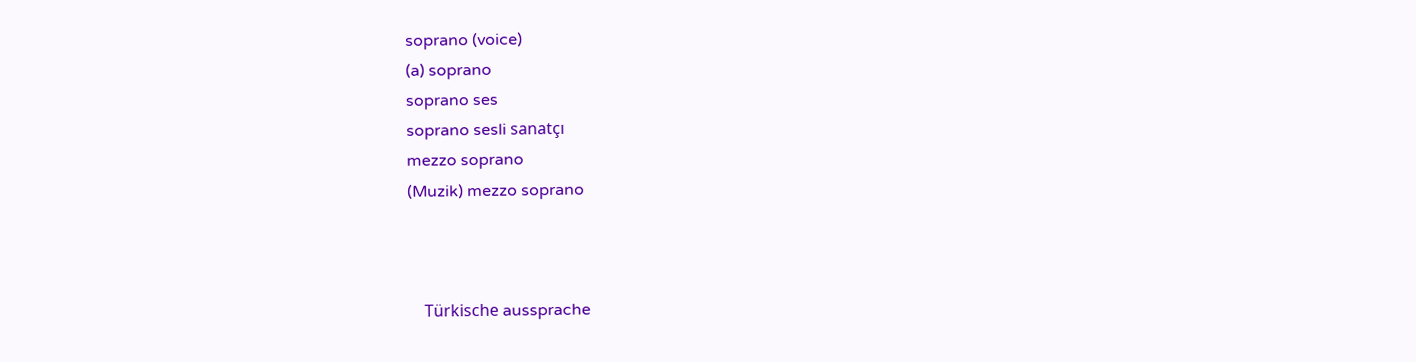soprano (voice)
(a) soprano
soprano ses
soprano sesli sanatçı
mezzo soprano
(Muzik) mezzo soprano



    Türkische aussprache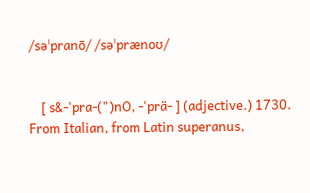/səˈpranō/ /səˈprænoʊ/


    [ s&-'pra-(")nO, -'prä- ] (adjective.) 1730. From Italian, from Latin superanus,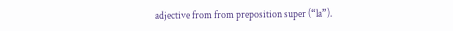adjective from from preposition super (“la”).